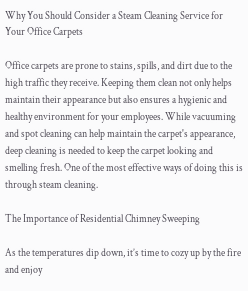Why You Should Consider a Steam Cleaning Service for Your Office Carpets

Office carpets are prone to stains, spills, and dirt due to the high traffic they receive. Keeping them clean not only helps maintain their appearance but also ensures a hygienic and healthy environment for your employees. While vacuuming and spot cleaning can help maintain the carpet's appearance, deep cleaning is needed to keep the carpet looking and smelling fresh. One of the most effective ways of doing this is through steam cleaning.

The Importance of Residential Chimney Sweeping

As the temperatures dip down, it’s time to cozy up by the fire and enjoy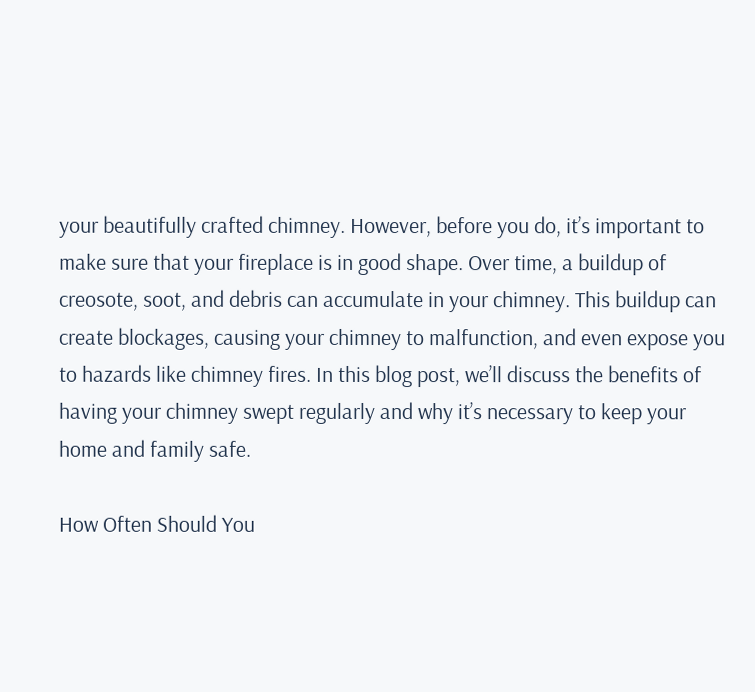your beautifully crafted chimney. However, before you do, it’s important to make sure that your fireplace is in good shape. Over time, a buildup of creosote, soot, and debris can accumulate in your chimney. This buildup can create blockages, causing your chimney to malfunction, and even expose you to hazards like chimney fires. In this blog post, we’ll discuss the benefits of having your chimney swept regularly and why it’s necessary to keep your home and family safe.

How Often Should You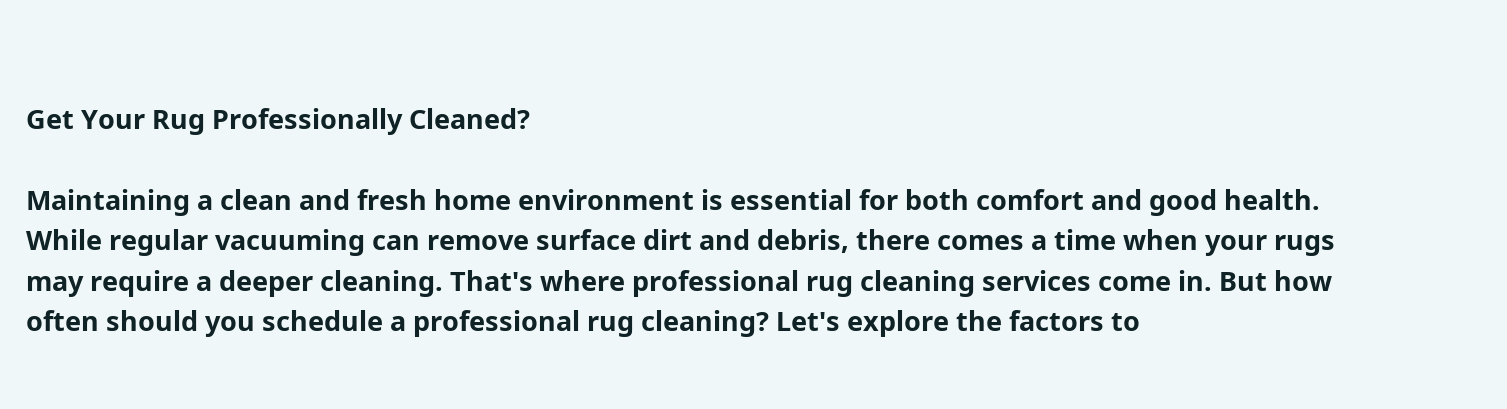Get Your Rug Professionally Cleaned?

Maintaining a clean and fresh home environment is essential for both comfort and good health. While regular vacuuming can remove surface dirt and debris, there comes a time when your rugs may require a deeper cleaning. That's where professional rug cleaning services come in. But how often should you schedule a professional rug cleaning? Let's explore the factors to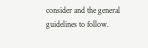consider and the general guidelines to follow.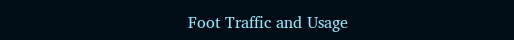Foot Traffic and Usage